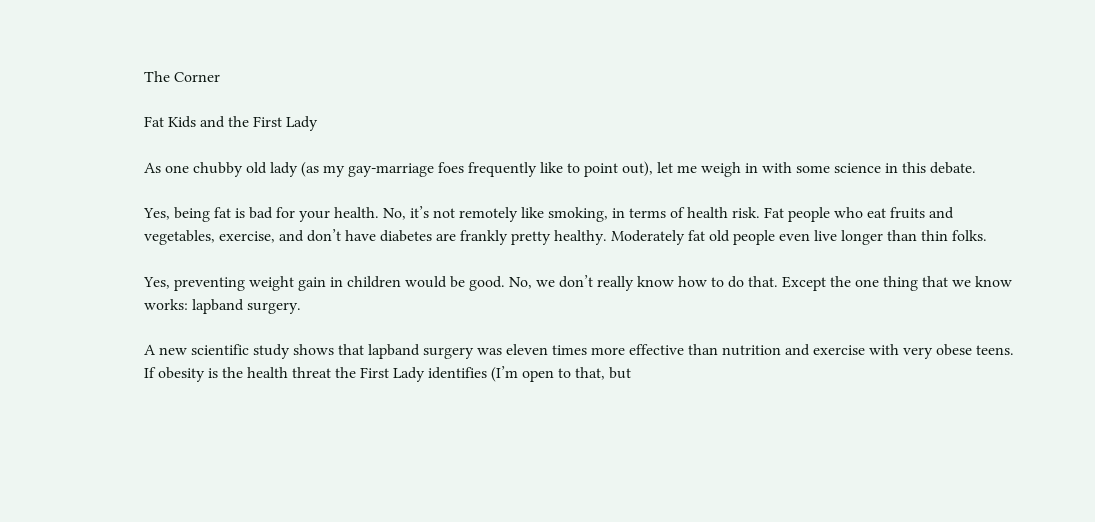The Corner

Fat Kids and the First Lady

As one chubby old lady (as my gay-marriage foes frequently like to point out), let me weigh in with some science in this debate.

Yes, being fat is bad for your health. No, it’s not remotely like smoking, in terms of health risk. Fat people who eat fruits and vegetables, exercise, and don’t have diabetes are frankly pretty healthy. Moderately fat old people even live longer than thin folks.

Yes, preventing weight gain in children would be good. No, we don’t really know how to do that. Except the one thing that we know works: lapband surgery.

A new scientific study shows that lapband surgery was eleven times more effective than nutrition and exercise with very obese teens. If obesity is the health threat the First Lady identifies (I’m open to that, but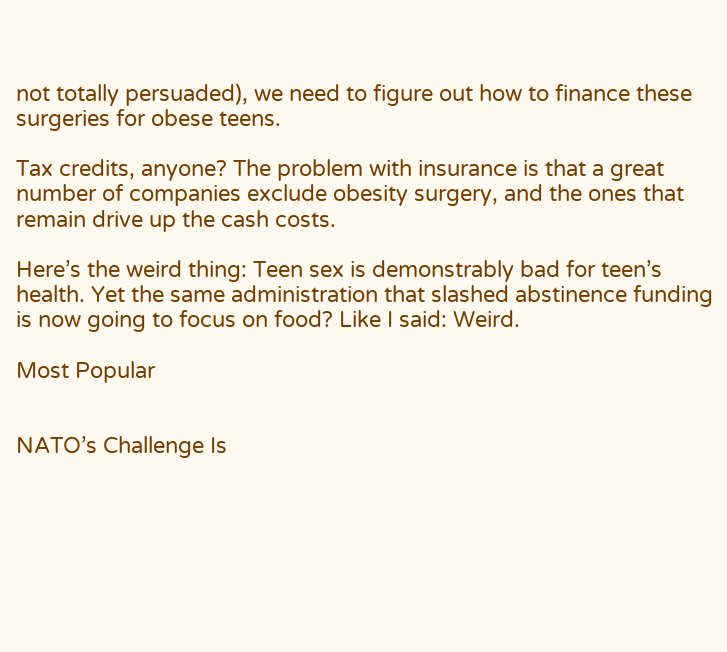not totally persuaded), we need to figure out how to finance these surgeries for obese teens.

Tax credits, anyone? The problem with insurance is that a great number of companies exclude obesity surgery, and the ones that remain drive up the cash costs.

Here’s the weird thing: Teen sex is demonstrably bad for teen’s health. Yet the same administration that slashed abstinence funding is now going to focus on food? Like I said: Weird.

Most Popular


NATO’s Challenge Is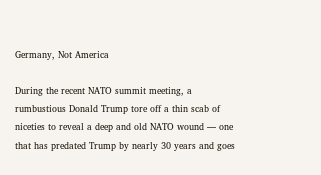Germany, Not America

During the recent NATO summit meeting, a rumbustious Donald Trump tore off a thin scab of niceties to reveal a deep and old NATO wound — one that has predated Trump by nearly 30 years and goes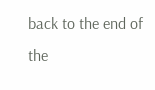back to the end of the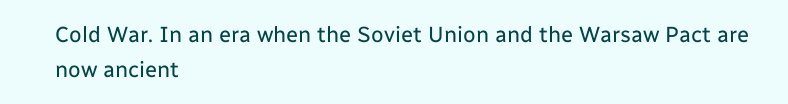Cold War. In an era when the Soviet Union and the Warsaw Pact are now ancient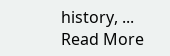history, ... Read More